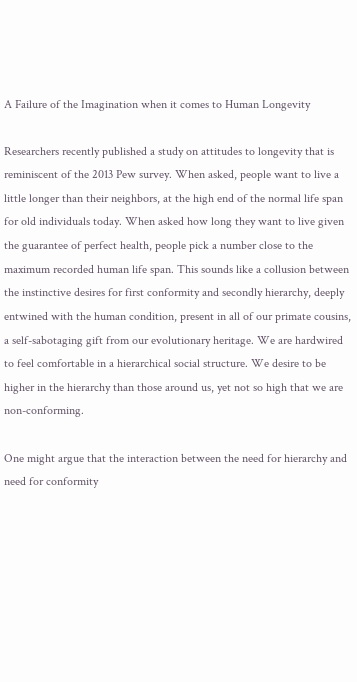A Failure of the Imagination when it comes to Human Longevity

Researchers recently published a study on attitudes to longevity that is reminiscent of the 2013 Pew survey. When asked, people want to live a little longer than their neighbors, at the high end of the normal life span for old individuals today. When asked how long they want to live given the guarantee of perfect health, people pick a number close to the maximum recorded human life span. This sounds like a collusion between the instinctive desires for first conformity and secondly hierarchy, deeply entwined with the human condition, present in all of our primate cousins, a self-sabotaging gift from our evolutionary heritage. We are hardwired to feel comfortable in a hierarchical social structure. We desire to be higher in the hierarchy than those around us, yet not so high that we are non-conforming.

One might argue that the interaction between the need for hierarchy and need for conformity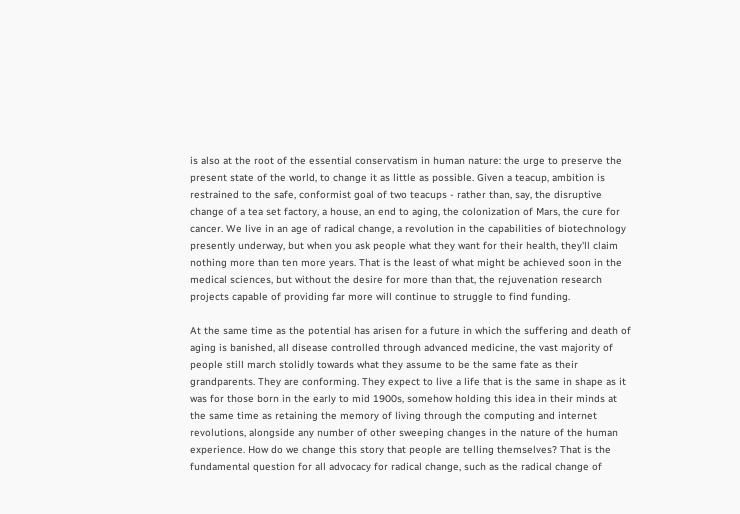is also at the root of the essential conservatism in human nature: the urge to preserve the present state of the world, to change it as little as possible. Given a teacup, ambition is restrained to the safe, conformist goal of two teacups - rather than, say, the disruptive change of a tea set factory, a house, an end to aging, the colonization of Mars, the cure for cancer. We live in an age of radical change, a revolution in the capabilities of biotechnology presently underway, but when you ask people what they want for their health, they'll claim nothing more than ten more years. That is the least of what might be achieved soon in the medical sciences, but without the desire for more than that, the rejuvenation research projects capable of providing far more will continue to struggle to find funding.

At the same time as the potential has arisen for a future in which the suffering and death of aging is banished, all disease controlled through advanced medicine, the vast majority of people still march stolidly towards what they assume to be the same fate as their grandparents. They are conforming. They expect to live a life that is the same in shape as it was for those born in the early to mid 1900s, somehow holding this idea in their minds at the same time as retaining the memory of living through the computing and internet revolutions, alongside any number of other sweeping changes in the nature of the human experience. How do we change this story that people are telling themselves? That is the fundamental question for all advocacy for radical change, such as the radical change of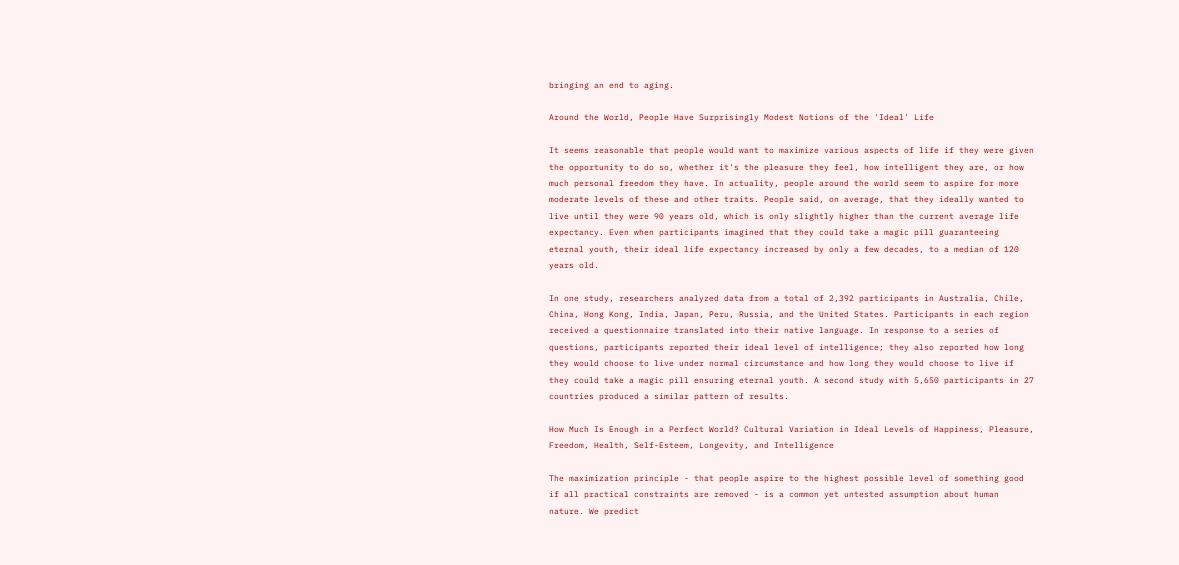bringing an end to aging.

Around the World, People Have Surprisingly Modest Notions of the 'Ideal' Life

It seems reasonable that people would want to maximize various aspects of life if they were given the opportunity to do so, whether it's the pleasure they feel, how intelligent they are, or how much personal freedom they have. In actuality, people around the world seem to aspire for more moderate levels of these and other traits. People said, on average, that they ideally wanted to live until they were 90 years old, which is only slightly higher than the current average life expectancy. Even when participants imagined that they could take a magic pill guaranteeing eternal youth, their ideal life expectancy increased by only a few decades, to a median of 120 years old.

In one study, researchers analyzed data from a total of 2,392 participants in Australia, Chile, China, Hong Kong, India, Japan, Peru, Russia, and the United States. Participants in each region received a questionnaire translated into their native language. In response to a series of questions, participants reported their ideal level of intelligence; they also reported how long they would choose to live under normal circumstance and how long they would choose to live if they could take a magic pill ensuring eternal youth. A second study with 5,650 participants in 27 countries produced a similar pattern of results.

How Much Is Enough in a Perfect World? Cultural Variation in Ideal Levels of Happiness, Pleasure, Freedom, Health, Self-Esteem, Longevity, and Intelligence

The maximization principle - that people aspire to the highest possible level of something good if all practical constraints are removed - is a common yet untested assumption about human nature. We predict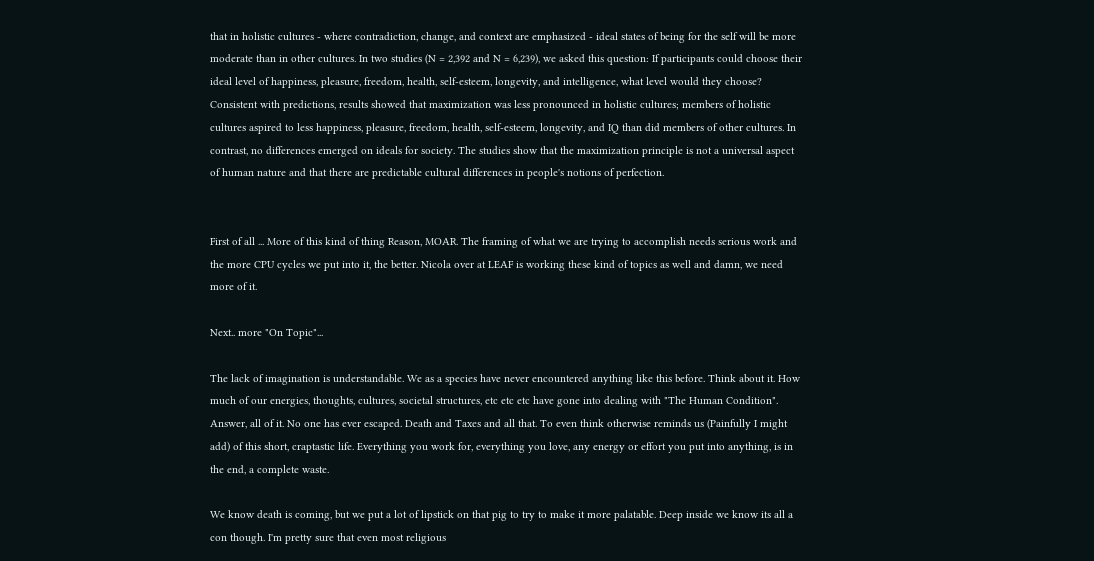that in holistic cultures - where contradiction, change, and context are emphasized - ideal states of being for the self will be more moderate than in other cultures. In two studies (N = 2,392 and N = 6,239), we asked this question: If participants could choose their ideal level of happiness, pleasure, freedom, health, self-esteem, longevity, and intelligence, what level would they choose? Consistent with predictions, results showed that maximization was less pronounced in holistic cultures; members of holistic cultures aspired to less happiness, pleasure, freedom, health, self-esteem, longevity, and IQ than did members of other cultures. In contrast, no differences emerged on ideals for society. The studies show that the maximization principle is not a universal aspect of human nature and that there are predictable cultural differences in people's notions of perfection.


First of all ... More of this kind of thing Reason, MOAR. The framing of what we are trying to accomplish needs serious work and the more CPU cycles we put into it, the better. Nicola over at LEAF is working these kind of topics as well and damn, we need more of it.

Next.. more "On Topic"...

The lack of imagination is understandable. We as a species have never encountered anything like this before. Think about it. How much of our energies, thoughts, cultures, societal structures, etc etc etc have gone into dealing with "The Human Condition". Answer, all of it. No one has ever escaped. Death and Taxes and all that. To even think otherwise reminds us (Painfully I might add) of this short, craptastic life. Everything you work for, everything you love, any energy or effort you put into anything, is in the end, a complete waste.

We know death is coming, but we put a lot of lipstick on that pig to try to make it more palatable. Deep inside we know its all a con though. I'm pretty sure that even most religious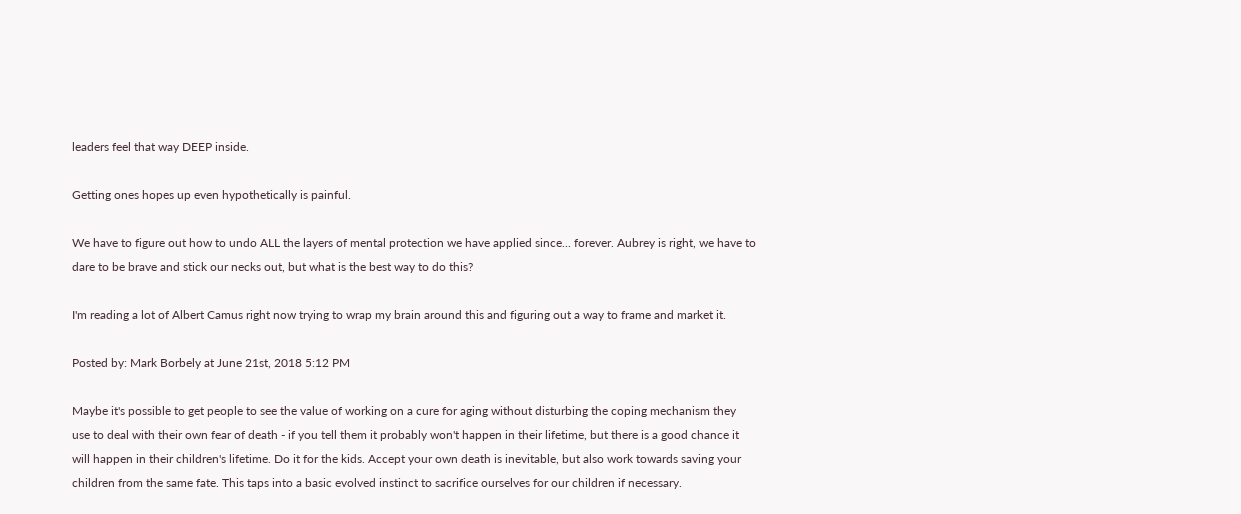leaders feel that way DEEP inside.

Getting ones hopes up even hypothetically is painful.

We have to figure out how to undo ALL the layers of mental protection we have applied since... forever. Aubrey is right, we have to dare to be brave and stick our necks out, but what is the best way to do this?

I'm reading a lot of Albert Camus right now trying to wrap my brain around this and figuring out a way to frame and market it.

Posted by: Mark Borbely at June 21st, 2018 5:12 PM

Maybe it's possible to get people to see the value of working on a cure for aging without disturbing the coping mechanism they use to deal with their own fear of death - if you tell them it probably won't happen in their lifetime, but there is a good chance it will happen in their children's lifetime. Do it for the kids. Accept your own death is inevitable, but also work towards saving your children from the same fate. This taps into a basic evolved instinct to sacrifice ourselves for our children if necessary.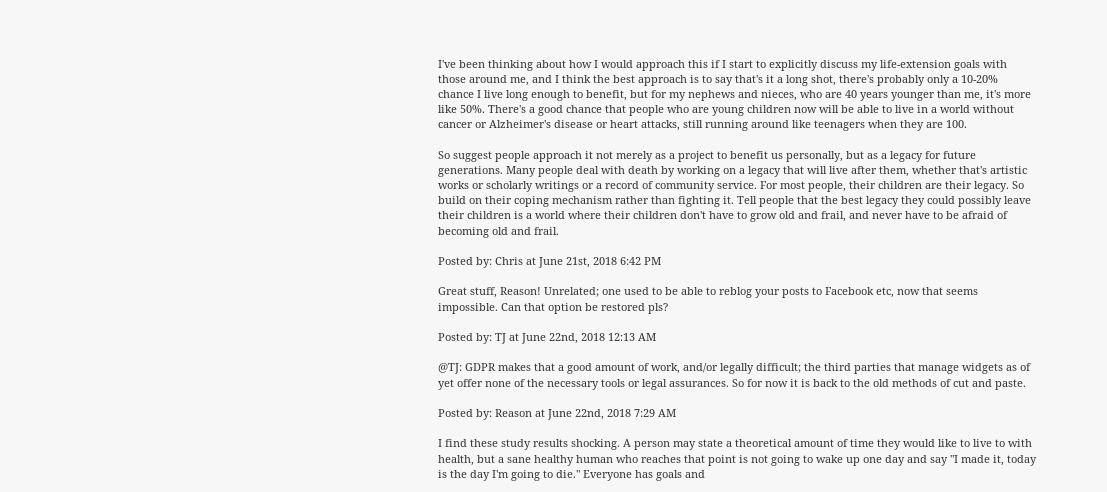I've been thinking about how I would approach this if I start to explicitly discuss my life-extension goals with those around me, and I think the best approach is to say that's it a long shot, there's probably only a 10-20% chance I live long enough to benefit, but for my nephews and nieces, who are 40 years younger than me, it's more like 50%. There's a good chance that people who are young children now will be able to live in a world without cancer or Alzheimer's disease or heart attacks, still running around like teenagers when they are 100.

So suggest people approach it not merely as a project to benefit us personally, but as a legacy for future generations. Many people deal with death by working on a legacy that will live after them, whether that's artistic works or scholarly writings or a record of community service. For most people, their children are their legacy. So build on their coping mechanism rather than fighting it. Tell people that the best legacy they could possibly leave their children is a world where their children don't have to grow old and frail, and never have to be afraid of becoming old and frail.

Posted by: Chris at June 21st, 2018 6:42 PM

Great stuff, Reason! Unrelated; one used to be able to reblog your posts to Facebook etc, now that seems impossible. Can that option be restored pls?

Posted by: TJ at June 22nd, 2018 12:13 AM

@TJ: GDPR makes that a good amount of work, and/or legally difficult; the third parties that manage widgets as of yet offer none of the necessary tools or legal assurances. So for now it is back to the old methods of cut and paste.

Posted by: Reason at June 22nd, 2018 7:29 AM

I find these study results shocking. A person may state a theoretical amount of time they would like to live to with health, but a sane healthy human who reaches that point is not going to wake up one day and say "I made it, today is the day I'm going to die." Everyone has goals and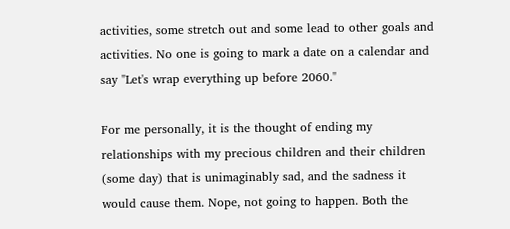activities, some stretch out and some lead to other goals and activities. No one is going to mark a date on a calendar and say "Let's wrap everything up before 2060."

For me personally, it is the thought of ending my relationships with my precious children and their children (some day) that is unimaginably sad, and the sadness it would cause them. Nope, not going to happen. Both the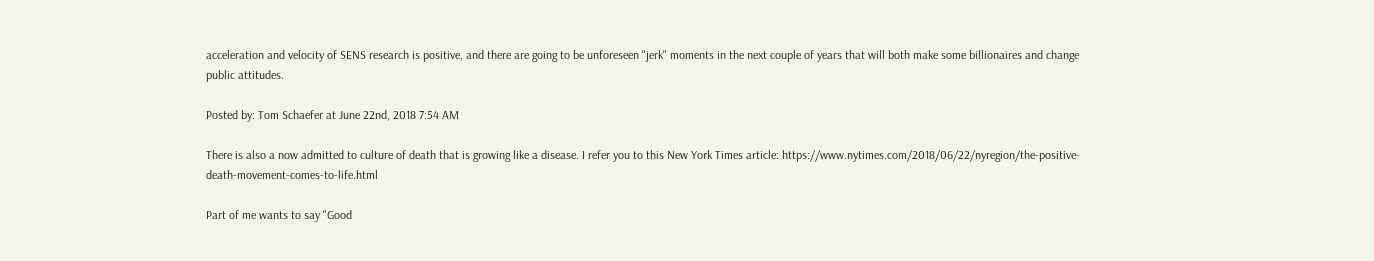acceleration and velocity of SENS research is positive, and there are going to be unforeseen "jerk" moments in the next couple of years that will both make some billionaires and change public attitudes.

Posted by: Tom Schaefer at June 22nd, 2018 7:54 AM

There is also a now admitted to culture of death that is growing like a disease. I refer you to this New York Times article: https://www.nytimes.com/2018/06/22/nyregion/the-positive-death-movement-comes-to-life.html

Part of me wants to say "Good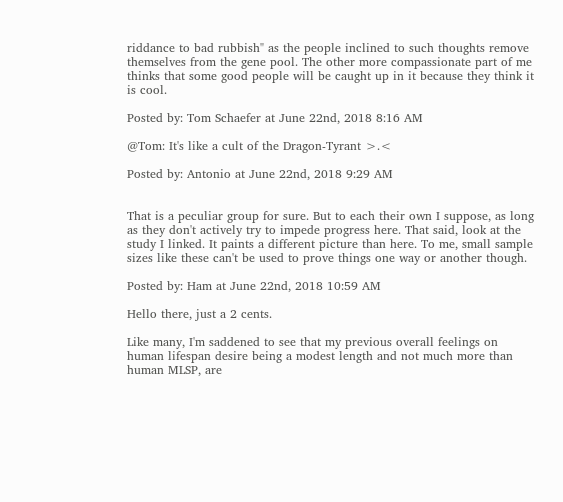riddance to bad rubbish" as the people inclined to such thoughts remove themselves from the gene pool. The other more compassionate part of me thinks that some good people will be caught up in it because they think it is cool.

Posted by: Tom Schaefer at June 22nd, 2018 8:16 AM

@Tom: It's like a cult of the Dragon-Tyrant >.<

Posted by: Antonio at June 22nd, 2018 9:29 AM


That is a peculiar group for sure. But to each their own I suppose, as long as they don't actively try to impede progress here. That said, look at the study I linked. It paints a different picture than here. To me, small sample sizes like these can't be used to prove things one way or another though.

Posted by: Ham at June 22nd, 2018 10:59 AM

Hello there, just a 2 cents.

Like many, I'm saddened to see that my previous overall feelings on human lifespan desire being a modest length and not much more than human MLSP, are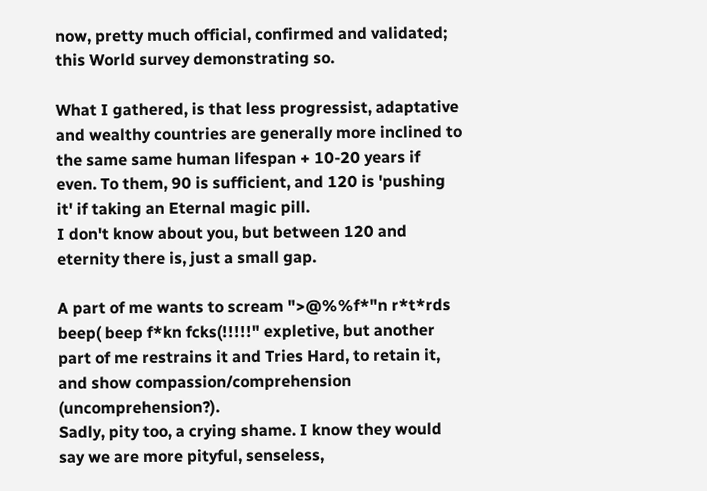now, pretty much official, confirmed and validated; this World survey demonstrating so.

What I gathered, is that less progressist, adaptative and wealthy countries are generally more inclined to the same same human lifespan + 10-20 years if even. To them, 90 is sufficient, and 120 is 'pushing it' if taking an Eternal magic pill.
I don't know about you, but between 120 and eternity there is, just a small gap.

A part of me wants to scream ">@%%f*"n r*t*rds beep( beep f*kn fcks(!!!!!" expletive, but another part of me restrains it and Tries Hard, to retain it, and show compassion/comprehension (uncomprehension?).
Sadly, pity too, a crying shame. I know they would say we are more pityful, senseless,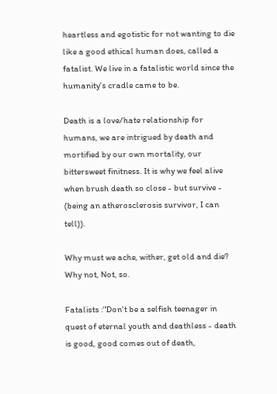heartless and egotistic for not wanting to die like a good ethical human does, called a fatalist. We live in a fatalistic world since the humanity's cradle came to be.

Death is a love/hate relationship for humans, we are intrigued by death and mortified by our own mortality, our bittersweet finitness. It is why we feel alive when brush death so close - but survive - (being an atherosclerosis survivor, I can tell)).

Why must we ache, wither, get old and die? Why not, Not, so.

Fatalists :"Don't be a selfish teenager in quest of eternal youth and deathless - death is good, good comes out of death,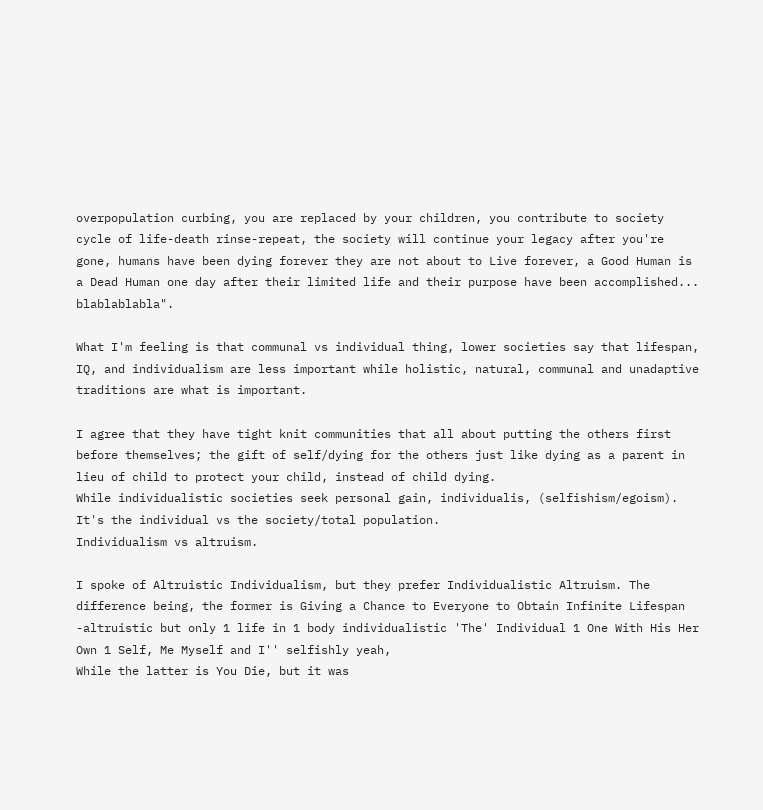overpopulation curbing, you are replaced by your children, you contribute to society cycle of life-death rinse-repeat, the society will continue your legacy after you're gone, humans have been dying forever they are not about to Live forever, a Good Human is a Dead Human one day after their limited life and their purpose have been accomplished... blablablabla".

What I'm feeling is that communal vs individual thing, lower societies say that lifespan, IQ, and individualism are less important while holistic, natural, communal and unadaptive traditions are what is important.

I agree that they have tight knit communities that all about putting the others first before themselves; the gift of self/dying for the others just like dying as a parent in lieu of child to protect your child, instead of child dying.
While individualistic societies seek personal gain, individualis, (selfishism/egoism).
It's the individual vs the society/total population.
Individualism vs altruism.

I spoke of Altruistic Individualism, but they prefer Individualistic Altruism. The difference being, the former is Giving a Chance to Everyone to Obtain Infinite Lifespan -altruistic but only 1 life in 1 body individualistic 'The' Individual 1 One With His Her Own 1 Self, Me Myself and I'' selfishly yeah,
While the latter is You Die, but it was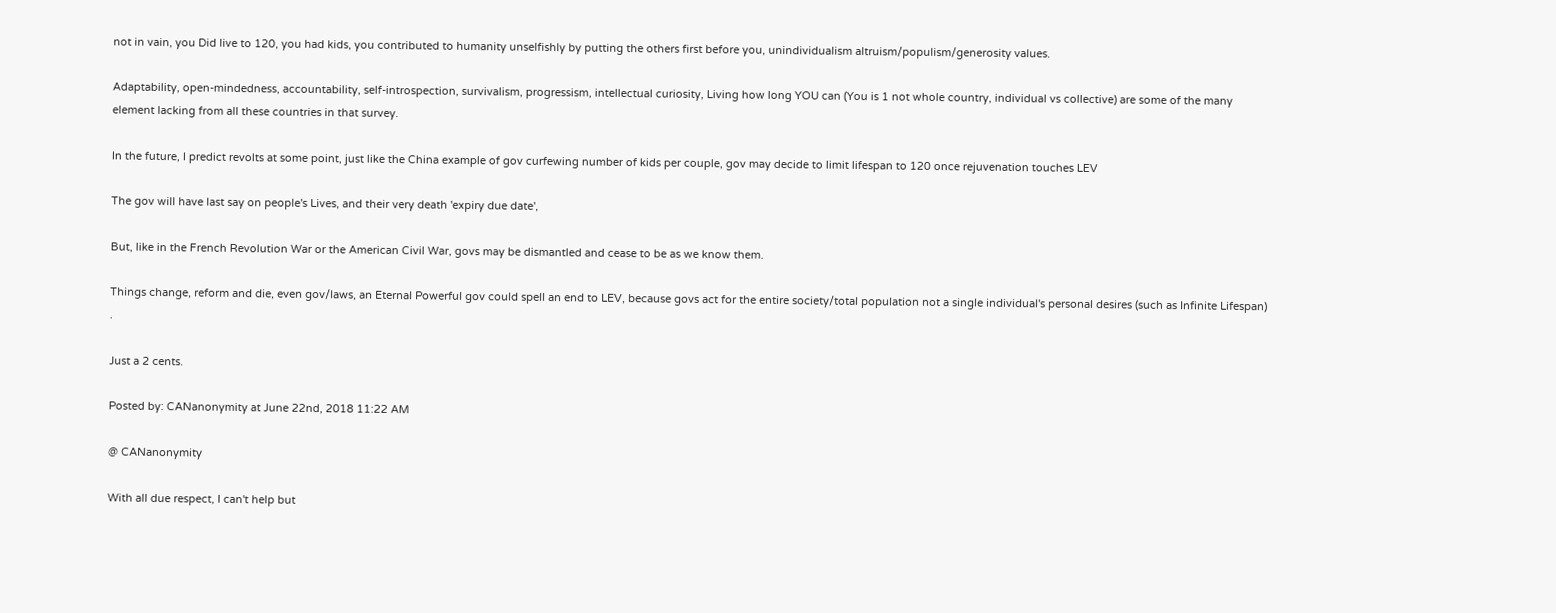not in vain, you Did live to 120, you had kids, you contributed to humanity unselfishly by putting the others first before you, unindividualism altruism/populism/generosity values.

Adaptability, open-mindedness, accountability, self-introspection, survivalism, progressism, intellectual curiosity, Living how long YOU can (You is 1 not whole country, individual vs collective) are some of the many element lacking from all these countries in that survey.

In the future, I predict revolts at some point, just like the China example of gov curfewing number of kids per couple, gov may decide to limit lifespan to 120 once rejuvenation touches LEV

The gov will have last say on people's Lives, and their very death 'expiry due date',

But, like in the French Revolution War or the American Civil War, govs may be dismantled and cease to be as we know them.

Things change, reform and die, even gov/laws, an Eternal Powerful gov could spell an end to LEV, because govs act for the entire society/total population not a single individual's personal desires (such as Infinite Lifespan) .

Just a 2 cents.

Posted by: CANanonymity at June 22nd, 2018 11:22 AM

@ CANanonymity

With all due respect, I can't help but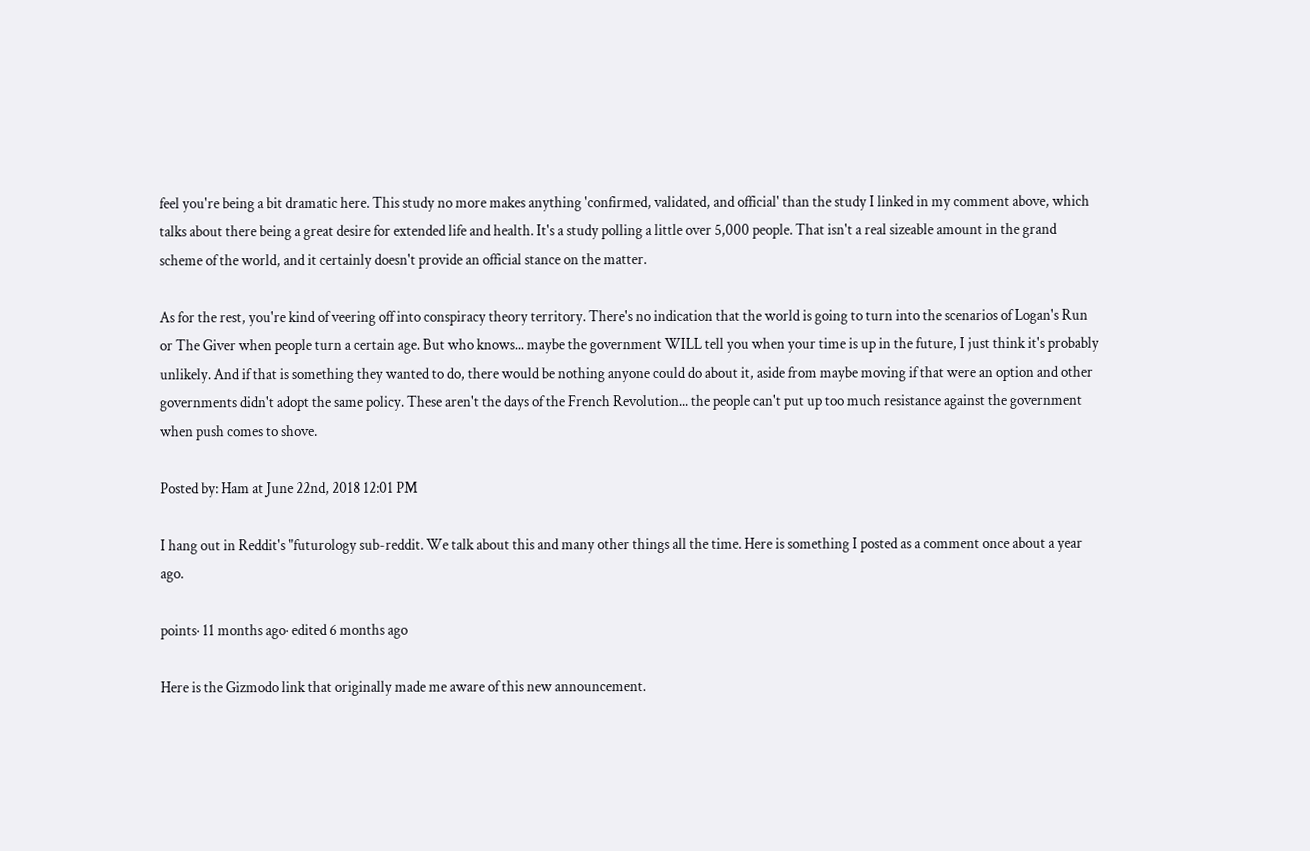feel you're being a bit dramatic here. This study no more makes anything 'confirmed, validated, and official' than the study I linked in my comment above, which talks about there being a great desire for extended life and health. It's a study polling a little over 5,000 people. That isn't a real sizeable amount in the grand scheme of the world, and it certainly doesn't provide an official stance on the matter.

As for the rest, you're kind of veering off into conspiracy theory territory. There's no indication that the world is going to turn into the scenarios of Logan's Run or The Giver when people turn a certain age. But who knows... maybe the government WILL tell you when your time is up in the future, I just think it's probably unlikely. And if that is something they wanted to do, there would be nothing anyone could do about it, aside from maybe moving if that were an option and other governments didn't adopt the same policy. These aren't the days of the French Revolution... the people can't put up too much resistance against the government when push comes to shove.

Posted by: Ham at June 22nd, 2018 12:01 PM

I hang out in Reddit's "futurology sub-reddit. We talk about this and many other things all the time. Here is something I posted as a comment once about a year ago.

points· 11 months ago· edited 6 months ago

Here is the Gizmodo link that originally made me aware of this new announcement.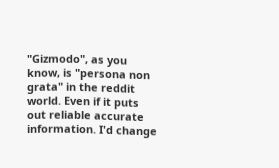"Gizmodo", as you know, is "persona non grata" in the reddit world. Even if it puts out reliable accurate information. I'd change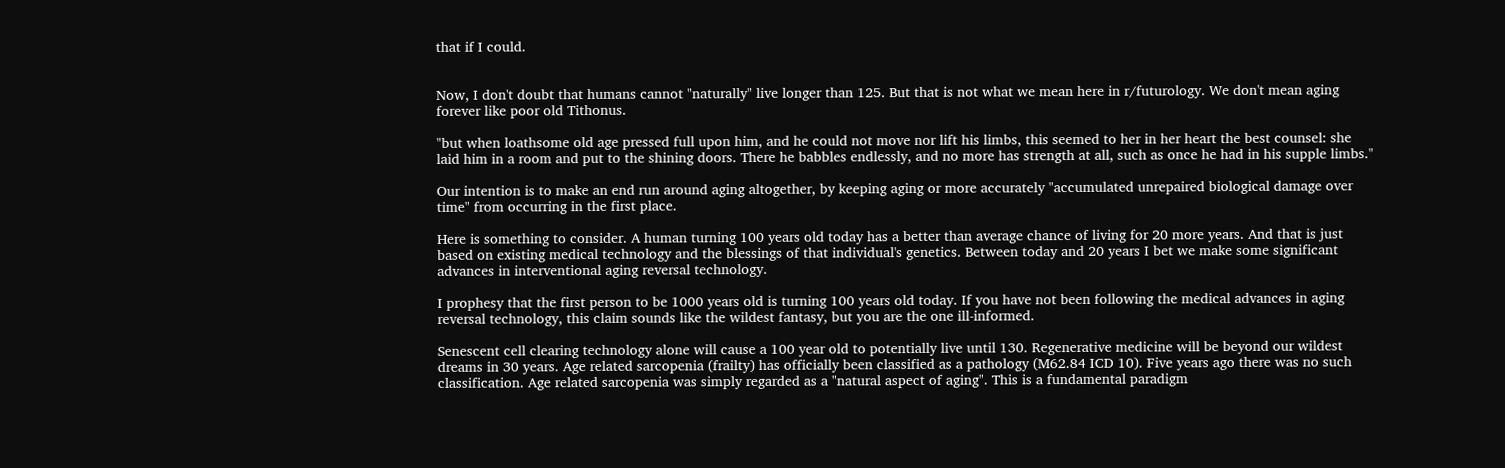that if I could.


Now, I don't doubt that humans cannot "naturally" live longer than 125. But that is not what we mean here in r/futurology. We don't mean aging forever like poor old Tithonus.

"but when loathsome old age pressed full upon him, and he could not move nor lift his limbs, this seemed to her in her heart the best counsel: she laid him in a room and put to the shining doors. There he babbles endlessly, and no more has strength at all, such as once he had in his supple limbs."

Our intention is to make an end run around aging altogether, by keeping aging or more accurately "accumulated unrepaired biological damage over time" from occurring in the first place.

Here is something to consider. A human turning 100 years old today has a better than average chance of living for 20 more years. And that is just based on existing medical technology and the blessings of that individual's genetics. Between today and 20 years I bet we make some significant advances in interventional aging reversal technology.

I prophesy that the first person to be 1000 years old is turning 100 years old today. If you have not been following the medical advances in aging reversal technology, this claim sounds like the wildest fantasy, but you are the one ill-informed.

Senescent cell clearing technology alone will cause a 100 year old to potentially live until 130. Regenerative medicine will be beyond our wildest dreams in 30 years. Age related sarcopenia (frailty) has officially been classified as a pathology (M62.84 ICD 10). Five years ago there was no such classification. Age related sarcopenia was simply regarded as a "natural aspect of aging". This is a fundamental paradigm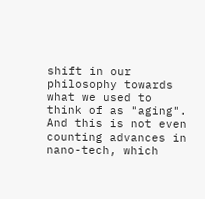shift in our philosophy towards what we used to think of as "aging". And this is not even counting advances in nano-tech, which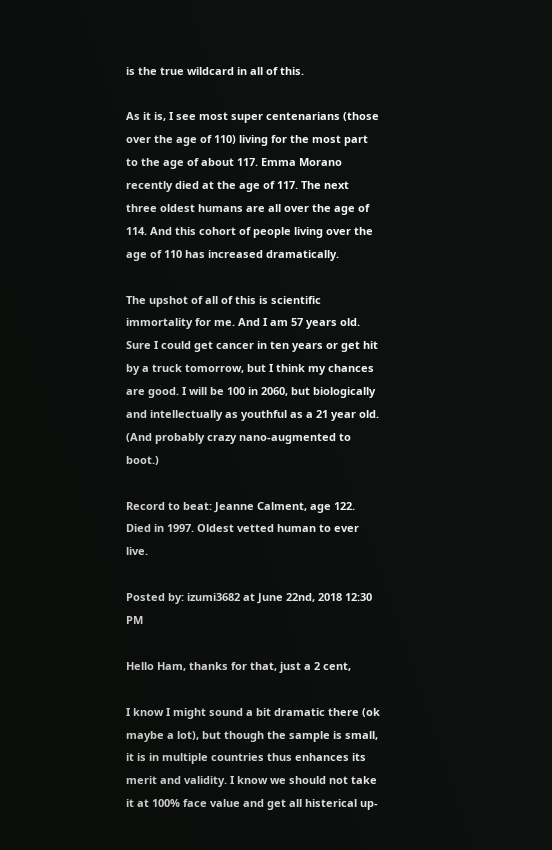is the true wildcard in all of this.

As it is, I see most super centenarians (those over the age of 110) living for the most part to the age of about 117. Emma Morano recently died at the age of 117. The next three oldest humans are all over the age of 114. And this cohort of people living over the age of 110 has increased dramatically.

The upshot of all of this is scientific immortality for me. And I am 57 years old. Sure I could get cancer in ten years or get hit by a truck tomorrow, but I think my chances are good. I will be 100 in 2060, but biologically and intellectually as youthful as a 21 year old. (And probably crazy nano-augmented to boot.)

Record to beat: Jeanne Calment, age 122. Died in 1997. Oldest vetted human to ever live.

Posted by: izumi3682 at June 22nd, 2018 12:30 PM

Hello Ham, thanks for that, just a 2 cent,

I know I might sound a bit dramatic there (ok maybe a lot), but though the sample is small, it is in multiple countries thus enhances its merit and validity. I know we should not take it at 100% face value and get all histerical up-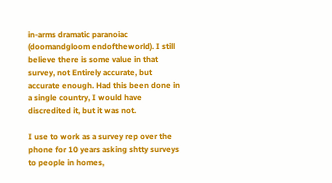in-arms dramatic paranoiac (doomandgloom endoftheworld). I still believe there is some value in that survey, not Entirely accurate, but accurate enough. Had this been done in a single country, I would have discredited it, but it was not.

I use to work as a survey rep over the phone for 10 years asking shtty surveys to people in homes,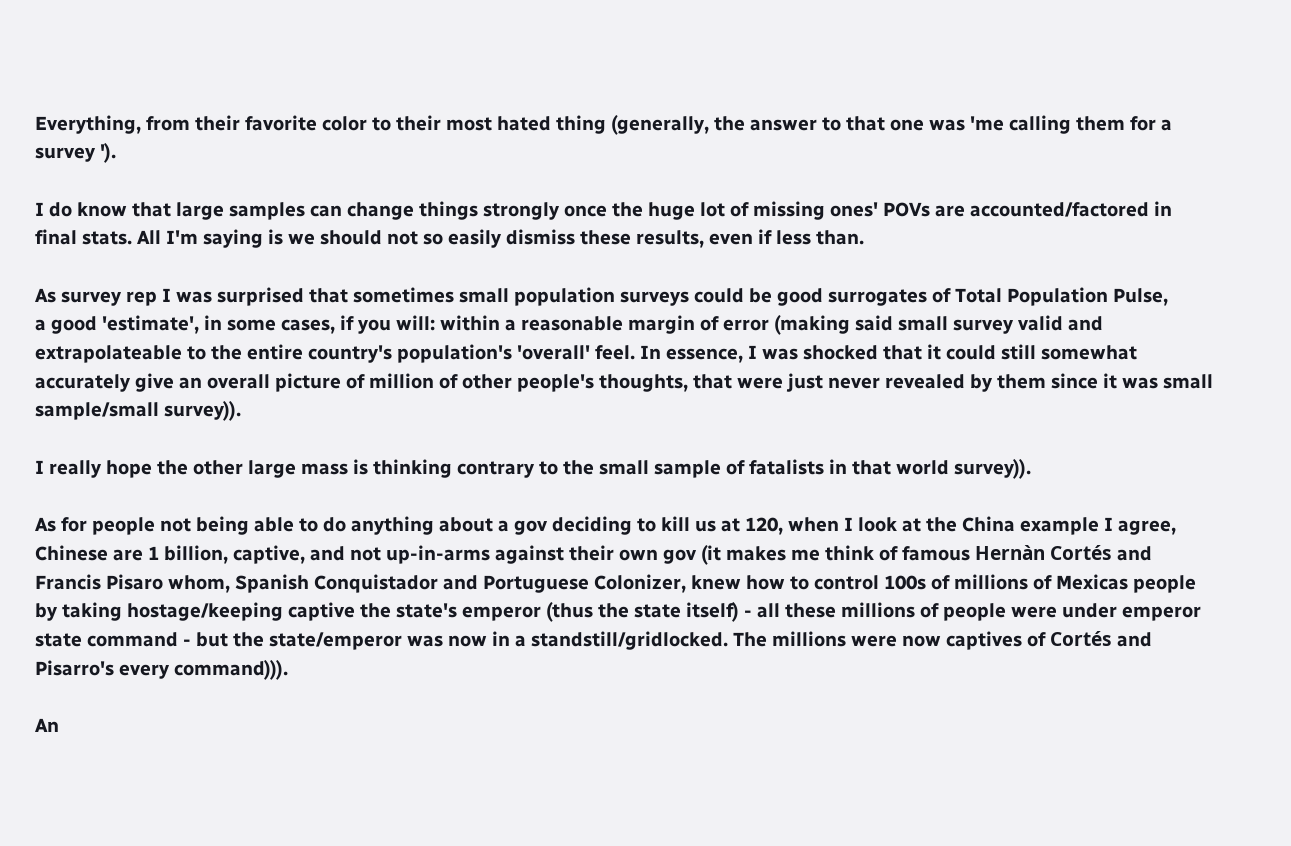Everything, from their favorite color to their most hated thing (generally, the answer to that one was 'me calling them for a survey ').

I do know that large samples can change things strongly once the huge lot of missing ones' POVs are accounted/factored in final stats. All I'm saying is we should not so easily dismiss these results, even if less than.

As survey rep I was surprised that sometimes small population surveys could be good surrogates of Total Population Pulse,
a good 'estimate', in some cases, if you will: within a reasonable margin of error (making said small survey valid and extrapolateable to the entire country's population's 'overall' feel. In essence, I was shocked that it could still somewhat accurately give an overall picture of million of other people's thoughts, that were just never revealed by them since it was small sample/small survey)).

I really hope the other large mass is thinking contrary to the small sample of fatalists in that world survey)).

As for people not being able to do anything about a gov deciding to kill us at 120, when I look at the China example I agree, Chinese are 1 billion, captive, and not up-in-arms against their own gov (it makes me think of famous Hernàn Cortés and Francis Pisaro whom, Spanish Conquistador and Portuguese Colonizer, knew how to control 100s of millions of Mexicas people by taking hostage/keeping captive the state's emperor (thus the state itself) - all these millions of people were under emperor state command - but the state/emperor was now in a standstill/gridlocked. The millions were now captives of Cortés and Pisarro's every command))).

An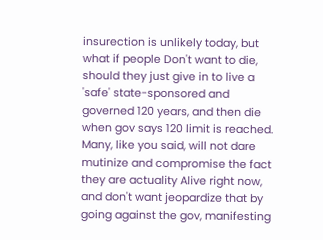insurection is unlikely today, but what if people Don't want to die, should they just give in to live a 'safe' state-sponsored and governed 120 years, and then die when gov says 120 limit is reached. Many, like you said, will not dare mutinize and compromise the fact they are actuality Alive right now, and don't want jeopardize that by going against the gov, manifesting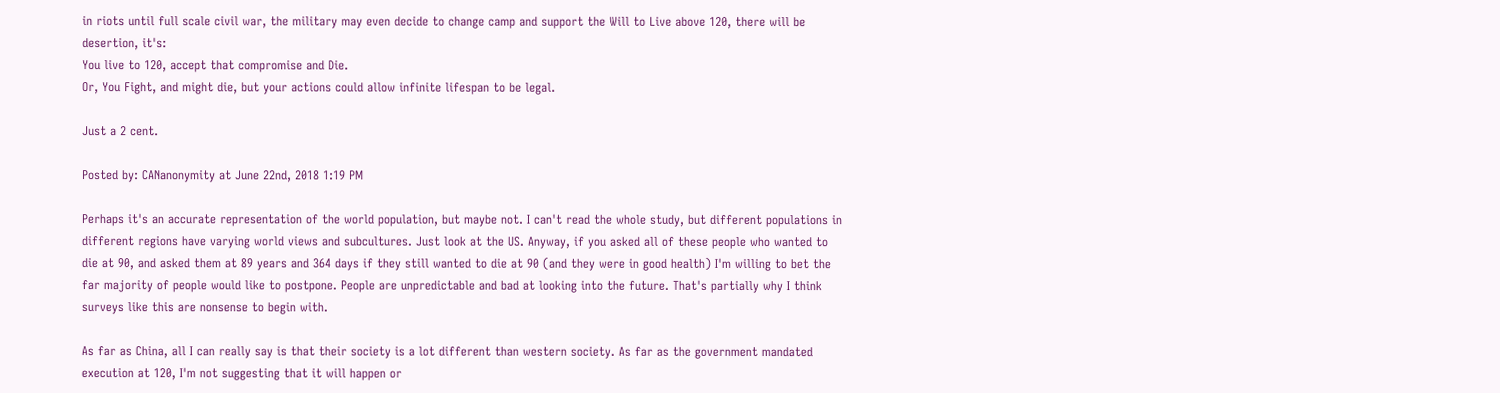in riots until full scale civil war, the military may even decide to change camp and support the Will to Live above 120, there will be desertion, it's:
You live to 120, accept that compromise and Die.
Or, You Fight, and might die, but your actions could allow infinite lifespan to be legal.

Just a 2 cent.

Posted by: CANanonymity at June 22nd, 2018 1:19 PM

Perhaps it's an accurate representation of the world population, but maybe not. I can't read the whole study, but different populations in different regions have varying world views and subcultures. Just look at the US. Anyway, if you asked all of these people who wanted to die at 90, and asked them at 89 years and 364 days if they still wanted to die at 90 (and they were in good health) I'm willing to bet the far majority of people would like to postpone. People are unpredictable and bad at looking into the future. That's partially why I think surveys like this are nonsense to begin with.

As far as China, all I can really say is that their society is a lot different than western society. As far as the government mandated execution at 120, I'm not suggesting that it will happen or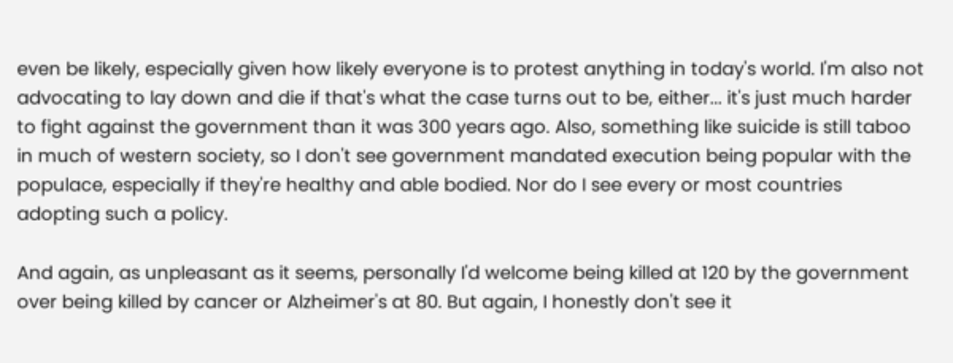even be likely, especially given how likely everyone is to protest anything in today's world. I'm also not advocating to lay down and die if that's what the case turns out to be, either... it's just much harder to fight against the government than it was 300 years ago. Also, something like suicide is still taboo in much of western society, so I don't see government mandated execution being popular with the populace, especially if they're healthy and able bodied. Nor do I see every or most countries adopting such a policy.

And again, as unpleasant as it seems, personally I'd welcome being killed at 120 by the government over being killed by cancer or Alzheimer's at 80. But again, I honestly don't see it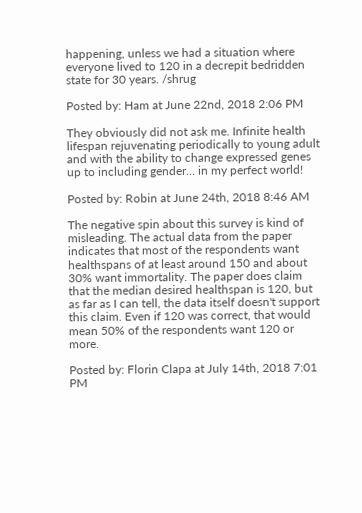happening, unless we had a situation where everyone lived to 120 in a decrepit bedridden state for 30 years. /shrug

Posted by: Ham at June 22nd, 2018 2:06 PM

They obviously did not ask me. Infinite health lifespan rejuvenating periodically to young adult and with the ability to change expressed genes up to including gender... in my perfect world!

Posted by: Robin at June 24th, 2018 8:46 AM

The negative spin about this survey is kind of misleading. The actual data from the paper indicates that most of the respondents want healthspans of at least around 150 and about 30% want immortality. The paper does claim that the median desired healthspan is 120, but as far as I can tell, the data itself doesn't support this claim. Even if 120 was correct, that would mean 50% of the respondents want 120 or more.

Posted by: Florin Clapa at July 14th, 2018 7:01 PM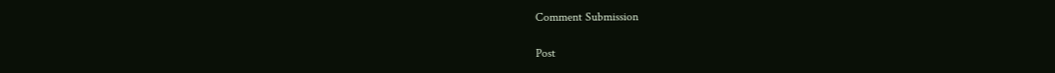Comment Submission

Post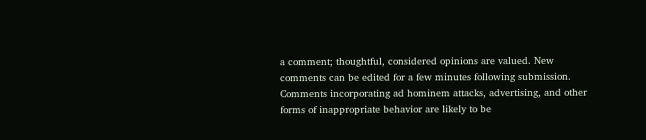a comment; thoughtful, considered opinions are valued. New comments can be edited for a few minutes following submission. Comments incorporating ad hominem attacks, advertising, and other forms of inappropriate behavior are likely to be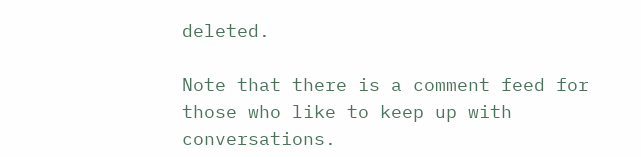deleted.

Note that there is a comment feed for those who like to keep up with conversations.